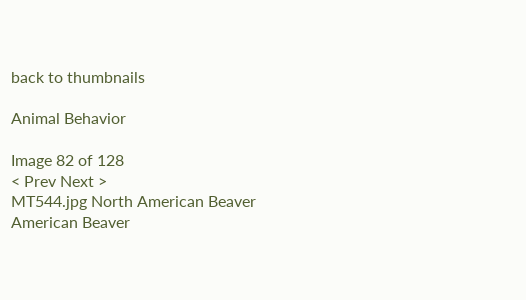back to thumbnails

Animal Behavior

Image 82 of 128
< Prev Next >
MT544.jpg North American Beaver
American Beaver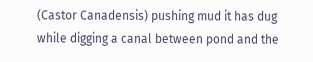(Castor Canadensis) pushing mud it has dug while digging a canal between pond and the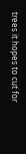trees it hopes to cut for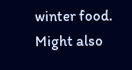winter food. Might also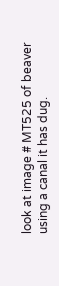look at image # MT525 of beaver using a canal it has dug.